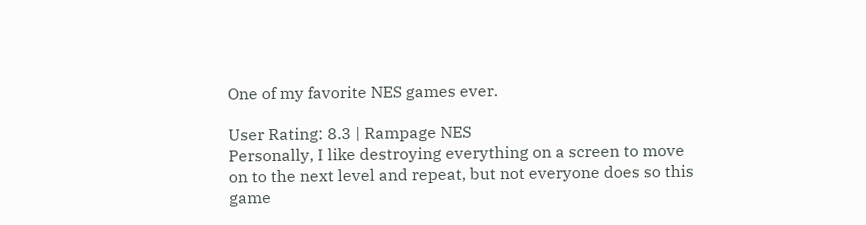One of my favorite NES games ever.

User Rating: 8.3 | Rampage NES
Personally, I like destroying everything on a screen to move on to the next level and repeat, but not everyone does so this game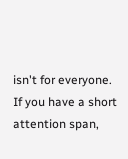isn't for everyone. If you have a short attention span,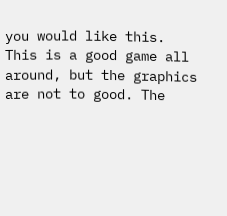you would like this. This is a good game all around, but the graphics are not to good. The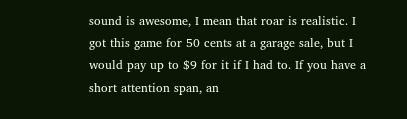sound is awesome, I mean that roar is realistic. I got this game for 50 cents at a garage sale, but I would pay up to $9 for it if I had to. If you have a short attention span, an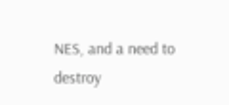NES, and a need to destroy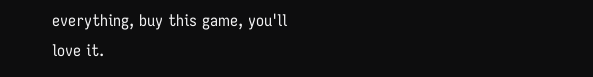everything, buy this game, you'll love it.